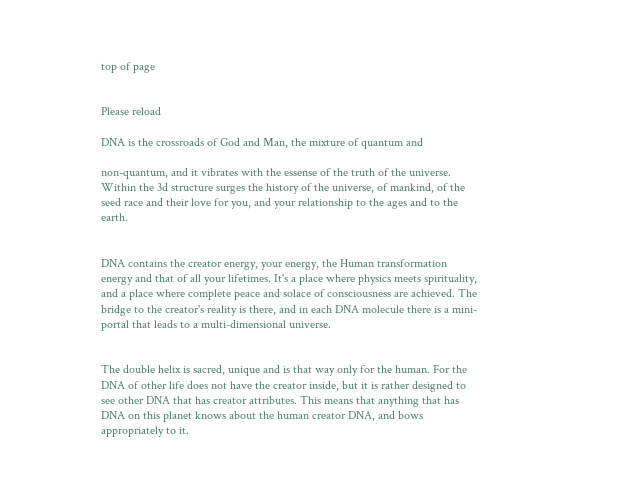top of page


Please reload

DNA is the crossroads of God and Man, the mixture of quantum and

non-quantum, and it vibrates with the essense of the truth of the universe. Within the 3d structure surges the history of the universe, of mankind, of the seed race and their love for you, and your relationship to the ages and to the earth.


DNA contains the creator energy, your energy, the Human transformation energy and that of all your lifetimes. It's a place where physics meets spirituality, and a place where complete peace and solace of consciousness are achieved. The bridge to the creator's reality is there, and in each DNA molecule there is a mini-portal that leads to a multi-dimensional universe.


The double helix is sacred, unique and is that way only for the human. For the DNA of other life does not have the creator inside, but it is rather designed to see other DNA that has creator attributes. This means that anything that has DNA on this planet knows about the human creator DNA, and bows appropriately to it.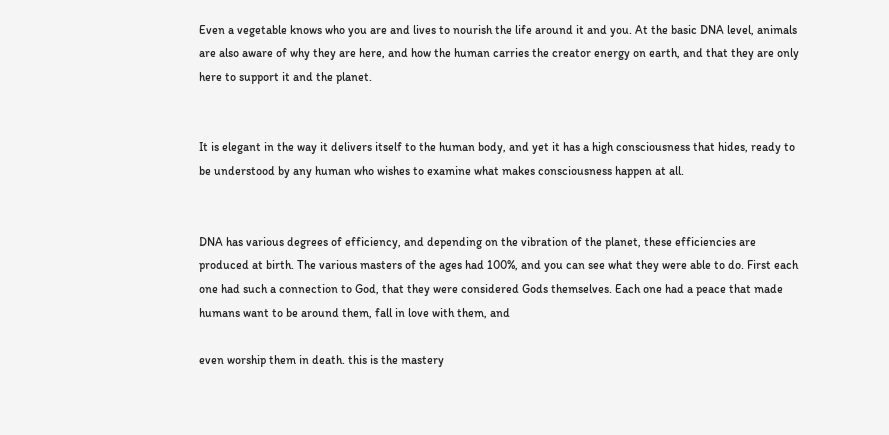Even a vegetable knows who you are and lives to nourish the life around it and you. At the basic DNA level, animals are also aware of why they are here, and how the human carries the creator energy on earth, and that they are only here to support it and the planet.


It is elegant in the way it delivers itself to the human body, and yet it has a high consciousness that hides, ready to be understood by any human who wishes to examine what makes consciousness happen at all.


DNA has various degrees of efficiency, and depending on the vibration of the planet, these efficiencies are produced at birth. The various masters of the ages had 100%, and you can see what they were able to do. First each one had such a connection to God, that they were considered Gods themselves. Each one had a peace that made humans want to be around them, fall in love with them, and

even worship them in death. this is the mastery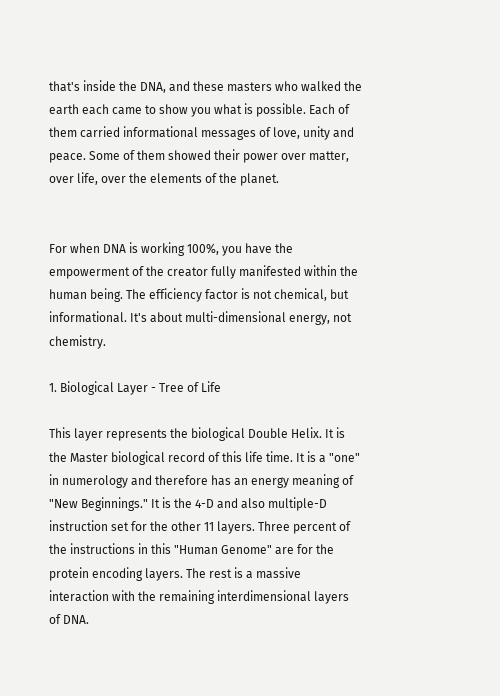that's inside the DNA, and these masters who walked the earth each came to show you what is possible. Each of them carried informational messages of love, unity and peace. Some of them showed their power over matter, over life, over the elements of the planet.


For when DNA is working 100%, you have the empowerment of the creator fully manifested within the human being. The efficiency factor is not chemical, but informational. It's about multi-dimensional energy, not chemistry.

1. Biological Layer - Tree of Life

This layer represents the biological Double Helix. It is the Master biological record of this life time. It is a "one" in numerology and therefore has an energy meaning of "New Beginnings." It is the 4-D and also multiple-D instruction set for the other 11 layers. Three percent of the instructions in this "Human Genome" are for the protein encoding layers. The rest is a massive interaction with the remaining interdimensional layers of DNA.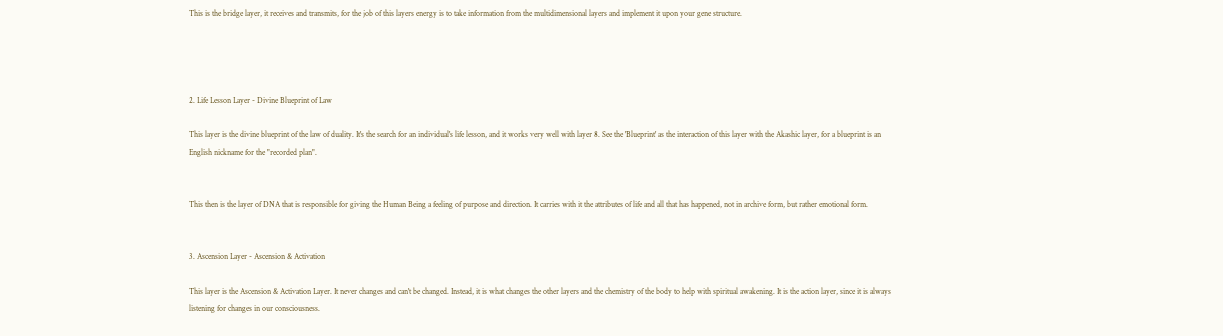This is the bridge layer, it receives and transmits, for the job of this layers energy is to take information from the multidimensional layers and implement it upon your gene structure.




2. Life Lesson Layer - Divine Blueprint of Law

This layer is the divine blueprint of the law of duality. It's the search for an individual's life lesson, and it works very well with layer 8. See the 'Blueprint' as the interaction of this layer with the Akashic layer, for a blueprint is an English nickname for the "recorded plan".


This then is the layer of DNA that is responsible for giving the Human Being a feeling of purpose and direction. It carries with it the attributes of life and all that has happened, not in archive form, but rather emotional form.


3. Ascension Layer - Ascension & Activation

This layer is the Ascension & Activation Layer. It never changes and can't be changed. Instead, it is what changes the other layers and the chemistry of the body to help with spiritual awakening. It is the action layer, since it is always listening for changes in our consciousness.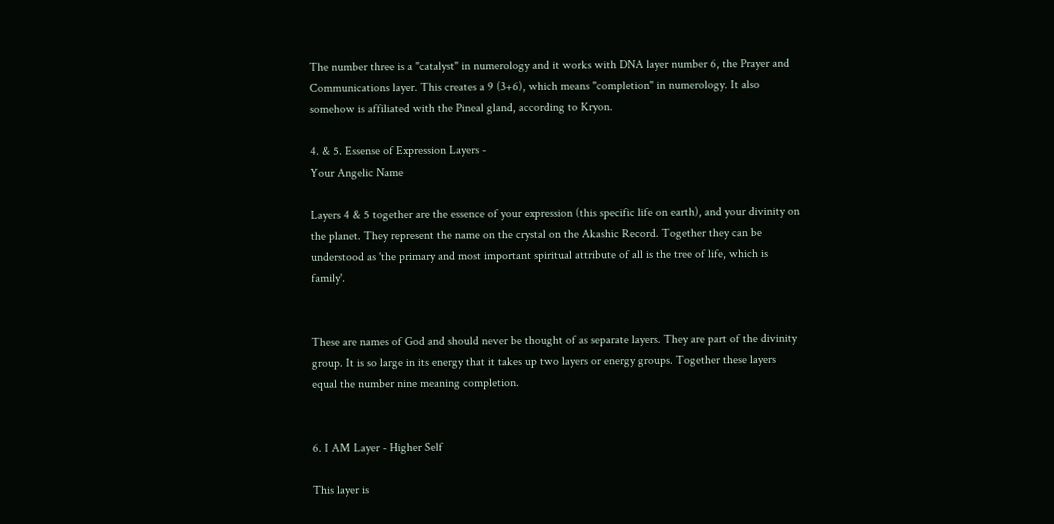The number three is a "catalyst" in numerology and it works with DNA layer number 6, the Prayer and Communications layer. This creates a 9 (3+6), which means "completion" in numerology. It also somehow is affiliated with the Pineal gland, according to Kryon.

4. & 5. Essense of Expression Layers -
Your Angelic Name

Layers 4 & 5 together are the essence of your expression (this specific life on earth), and your divinity on the planet. They represent the name on the crystal on the Akashic Record. Together they can be understood as 'the primary and most important spiritual attribute of all is the tree of life, which is family'.


These are names of God and should never be thought of as separate layers. They are part of the divinity group. It is so large in its energy that it takes up two layers or energy groups. Together these layers equal the number nine meaning completion.


6. I AM Layer - Higher Self

This layer is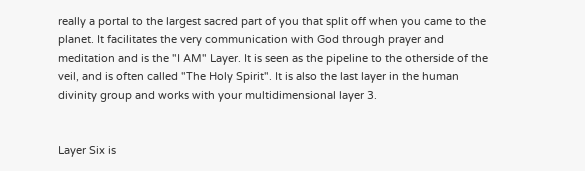really a portal to the largest sacred part of you that split off when you came to the planet. It facilitates the very communication with God through prayer and meditation and is the "I AM" Layer. It is seen as the pipeline to the otherside of the veil, and is often called "The Holy Spirit". It is also the last layer in the human divinity group and works with your multidimensional layer 3.


Layer Six is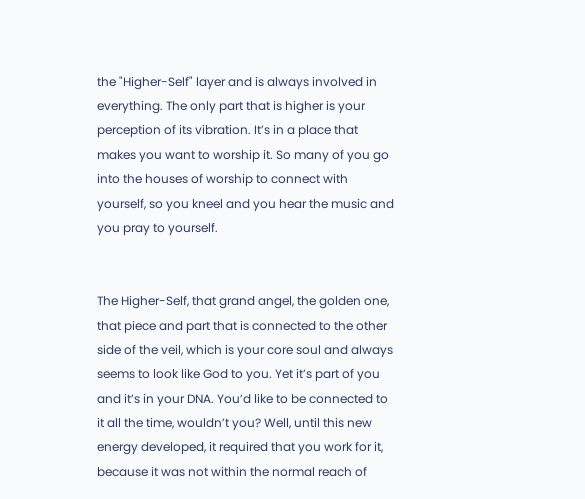the "Higher-Self" layer and is always involved in everything. The only part that is higher is your perception of its vibration. It’s in a place that makes you want to worship it. So many of you go into the houses of worship to connect with yourself, so you kneel and you hear the music and you pray to yourself.


The Higher-Self, that grand angel, the golden one, that piece and part that is connected to the other side of the veil, which is your core soul and always seems to look like God to you. Yet it’s part of you and it’s in your DNA. You’d like to be connected to it all the time, wouldn’t you? Well, until this new energy developed, it required that you work for it, because it was not within the normal reach of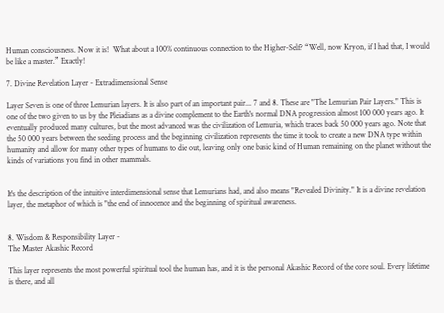Human consciousness. Now it is!  What about a 100% continuous connection to the Higher-Self? “Well, now Kryon, if I had that, I would be like a master.” Exactly!

7. Divine Revelation Layer - Extradimensional Sense

Layer Seven is one of three Lemurian layers. It is also part of an important pair... 7 and 8. These are "The Lemurian Pair Layers." This is one of the two given to us by the Pleiadians as a divine complement to the Earth's normal DNA progression almost 100 000 years ago. It eventually produced many cultures, but the most advanced was the civilization of Lemuria, which traces back 50 000 years ago. Note that the 50 000 years between the seeding process and the beginning civilization represents the time it took to create a new DNA type within humanity and allow for many other types of humans to die out, leaving only one basic kind of Human remaining on the planet without the kinds of variations you find in other mammals.


It's the description of the intuitive interdimensional sense that Lemurians had, and also means "Revealed Divinity." It is a divine revelation layer, the metaphor of which is "the end of innocence and the beginning of spiritual awareness.


8. Wisdom & Responsibility Layer -
The Master Akashic Record

This layer represents the most powerful spiritual tool the human has, and it is the personal Akashic Record of the core soul. Every lifetime is there, and all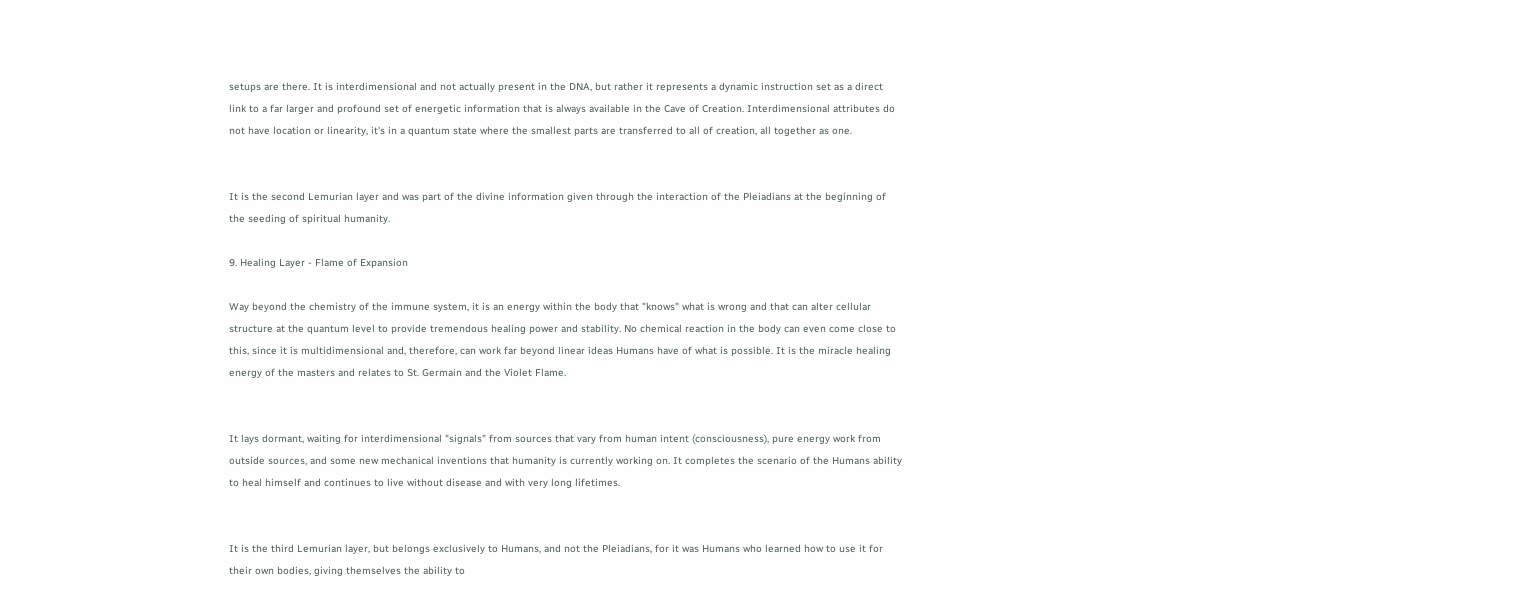setups are there. It is interdimensional and not actually present in the DNA, but rather it represents a dynamic instruction set as a direct link to a far larger and profound set of energetic information that is always available in the Cave of Creation. Interdimensional attributes do not have location or linearity, it's in a quantum state where the smallest parts are transferred to all of creation, all together as one.


It is the second Lemurian layer and was part of the divine information given through the interaction of the Pleiadians at the beginning of the seeding of spiritual humanity.

9. Healing Layer - Flame of Expansion

Way beyond the chemistry of the immune system, it is an energy within the body that "knows" what is wrong and that can alter cellular structure at the quantum level to provide tremendous healing power and stability. No chemical reaction in the body can even come close to this, since it is multidimensional and, therefore, can work far beyond linear ideas Humans have of what is possible. It is the miracle healing energy of the masters and relates to St. Germain and the Violet Flame.


It lays dormant, waiting for interdimensional "signals" from sources that vary from human intent (consciousness), pure energy work from outside sources, and some new mechanical inventions that humanity is currently working on. It completes the scenario of the Humans ability to heal himself and continues to live without disease and with very long lifetimes.


It is the third Lemurian layer, but belongs exclusively to Humans, and not the Pleiadians, for it was Humans who learned how to use it for their own bodies, giving themselves the ability to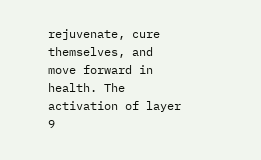rejuvenate, cure themselves, and move forward in health. The activation of layer 9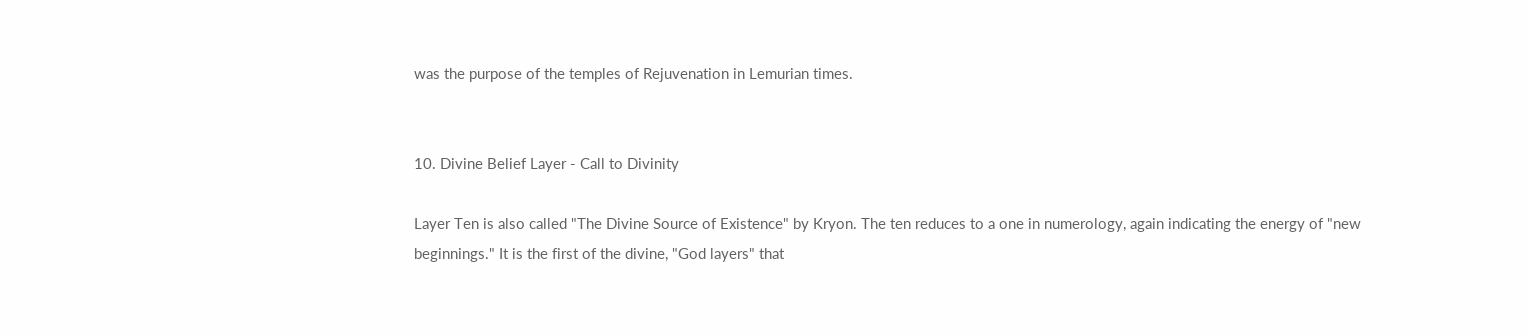was the purpose of the temples of Rejuvenation in Lemurian times.


10. Divine Belief Layer - Call to Divinity

Layer Ten is also called "The Divine Source of Existence" by Kryon. The ten reduces to a one in numerology, again indicating the energy of "new beginnings." It is the first of the divine, "God layers" that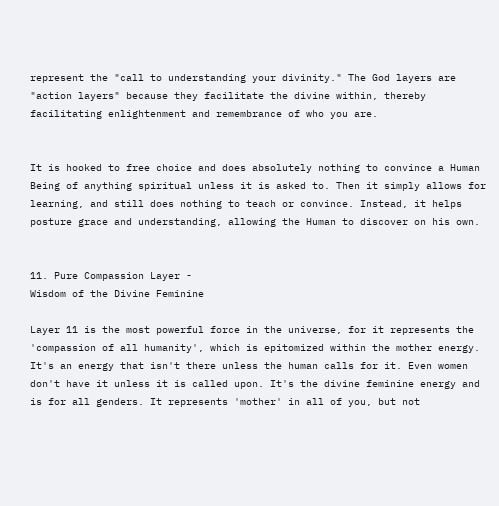represent the "call to understanding your divinity." The God layers are "action layers" because they facilitate the divine within, thereby facilitating enlightenment and remembrance of who you are.


It is hooked to free choice and does absolutely nothing to convince a Human Being of anything spiritual unless it is asked to. Then it simply allows for learning, and still does nothing to teach or convince. Instead, it helps posture grace and understanding, allowing the Human to discover on his own.


11. Pure Compassion Layer -
Wisdom of the Divine Feminine

Layer 11 is the most powerful force in the universe, for it represents the 'compassion of all humanity', which is epitomized within the mother energy. It's an energy that isn't there unless the human calls for it. Even women don't have it unless it is called upon. It's the divine feminine energy and is for all genders. It represents 'mother' in all of you, but not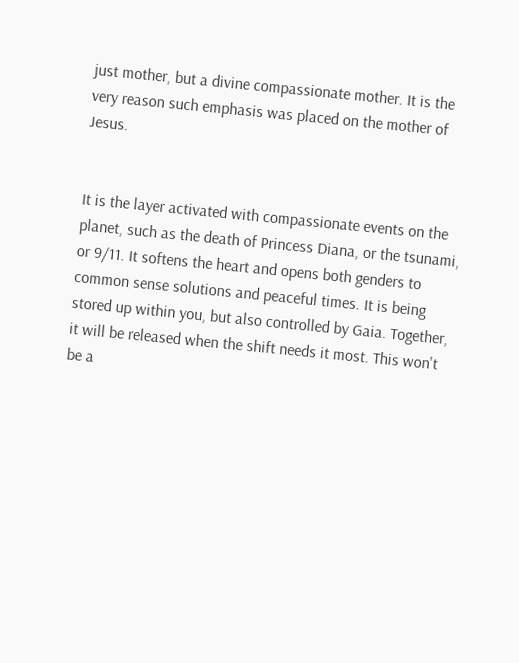just mother, but a divine compassionate mother. It is the very reason such emphasis was placed on the mother of Jesus.


It is the layer activated with compassionate events on the planet, such as the death of Princess Diana, or the tsunami, or 9/11. It softens the heart and opens both genders to common sense solutions and peaceful times. It is being stored up within you, but also controlled by Gaia. Together, it will be released when the shift needs it most. This won't be a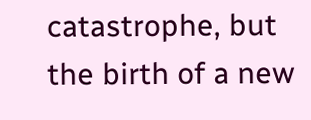catastrophe, but the birth of a new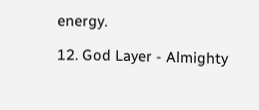energy.

12. God Layer - Almighty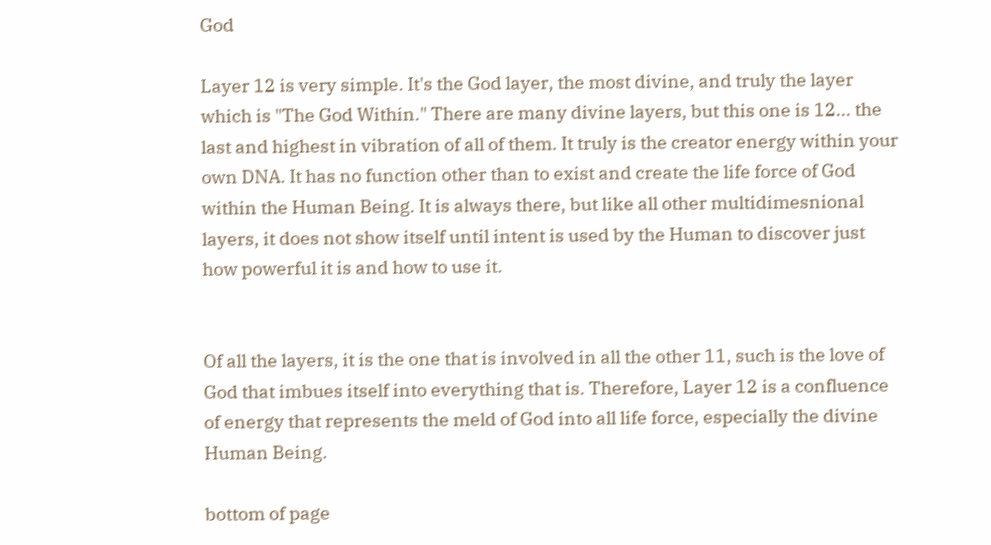God

Layer 12 is very simple. It's the God layer, the most divine, and truly the layer which is "The God Within." There are many divine layers, but this one is 12... the last and highest in vibration of all of them. It truly is the creator energy within your own DNA. It has no function other than to exist and create the life force of God within the Human Being. It is always there, but like all other multidimesnional layers, it does not show itself until intent is used by the Human to discover just how powerful it is and how to use it.


Of all the layers, it is the one that is involved in all the other 11, such is the love of God that imbues itself into everything that is. Therefore, Layer 12 is a confluence of energy that represents the meld of God into all life force, especially the divine Human Being.

bottom of page